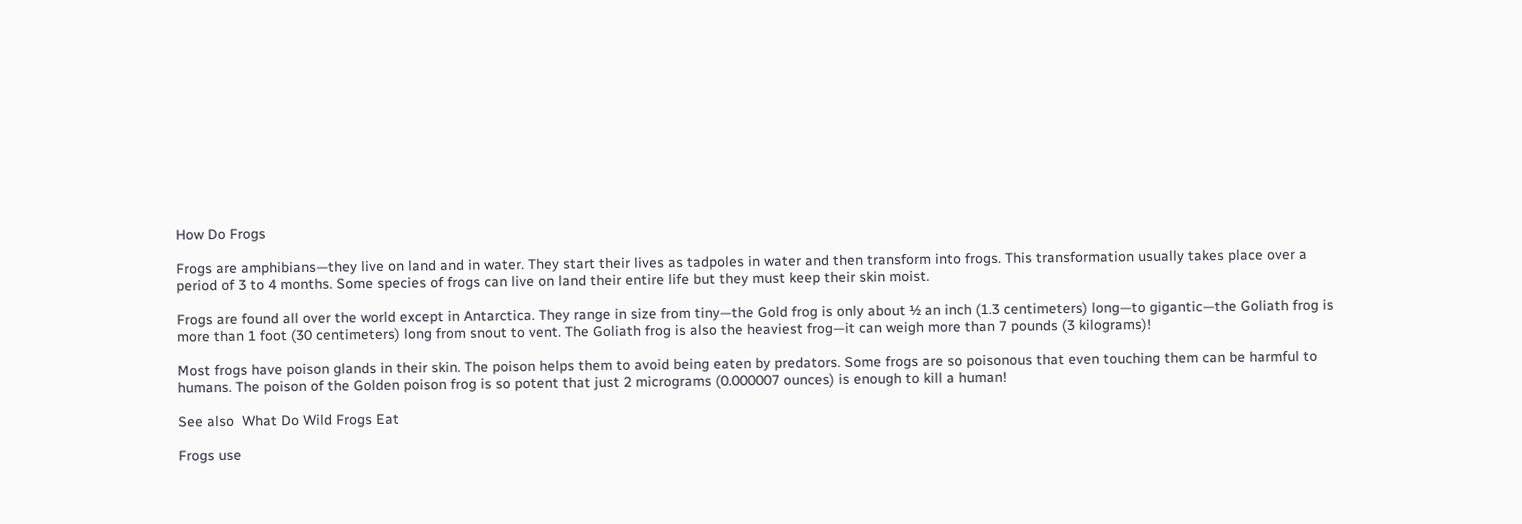How Do Frogs

Frogs are amphibians—they live on land and in water. They start their lives as tadpoles in water and then transform into frogs. This transformation usually takes place over a period of 3 to 4 months. Some species of frogs can live on land their entire life but they must keep their skin moist.

Frogs are found all over the world except in Antarctica. They range in size from tiny—the Gold frog is only about ½ an inch (1.3 centimeters) long—to gigantic—the Goliath frog is more than 1 foot (30 centimeters) long from snout to vent. The Goliath frog is also the heaviest frog—it can weigh more than 7 pounds (3 kilograms)!

Most frogs have poison glands in their skin. The poison helps them to avoid being eaten by predators. Some frogs are so poisonous that even touching them can be harmful to humans. The poison of the Golden poison frog is so potent that just 2 micrograms (0.000007 ounces) is enough to kill a human!

See also  What Do Wild Frogs Eat

Frogs use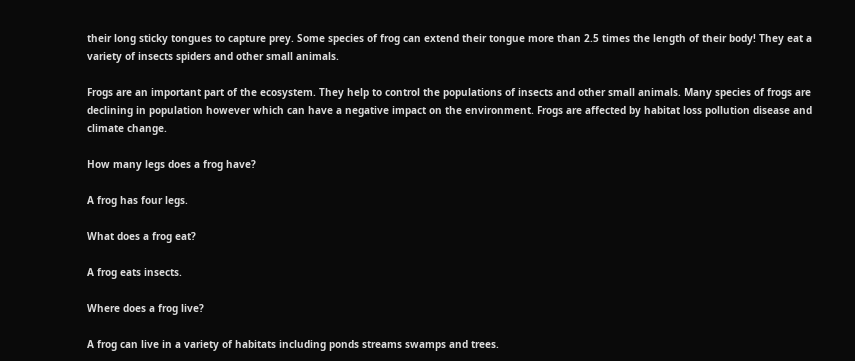their long sticky tongues to capture prey. Some species of frog can extend their tongue more than 2.5 times the length of their body! They eat a variety of insects spiders and other small animals.

Frogs are an important part of the ecosystem. They help to control the populations of insects and other small animals. Many species of frogs are declining in population however which can have a negative impact on the environment. Frogs are affected by habitat loss pollution disease and climate change.

How many legs does a frog have?

A frog has four legs.

What does a frog eat?

A frog eats insects.

Where does a frog live?

A frog can live in a variety of habitats including ponds streams swamps and trees.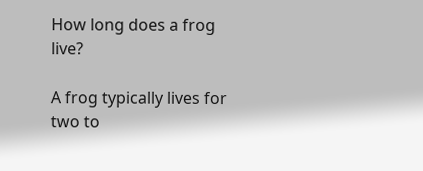How long does a frog live?

A frog typically lives for two to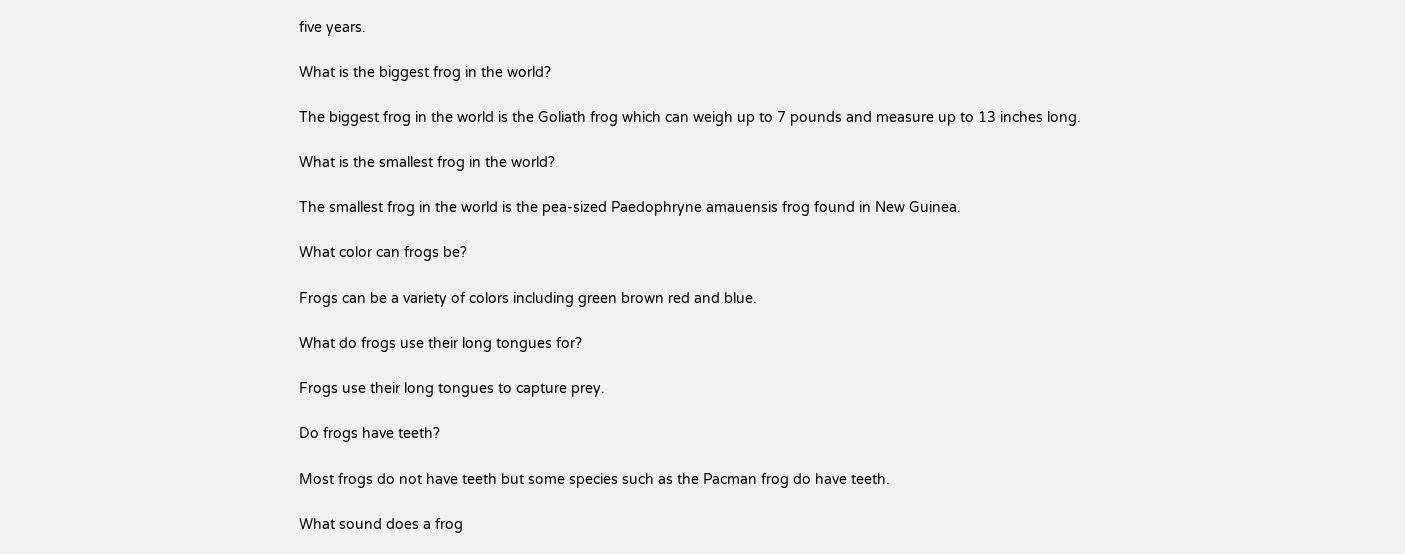five years.

What is the biggest frog in the world?

The biggest frog in the world is the Goliath frog which can weigh up to 7 pounds and measure up to 13 inches long.

What is the smallest frog in the world?

The smallest frog in the world is the pea-sized Paedophryne amauensis frog found in New Guinea.

What color can frogs be?

Frogs can be a variety of colors including green brown red and blue.

What do frogs use their long tongues for?

Frogs use their long tongues to capture prey.

Do frogs have teeth?

Most frogs do not have teeth but some species such as the Pacman frog do have teeth.

What sound does a frog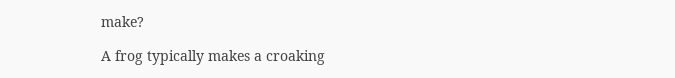make?

A frog typically makes a croaking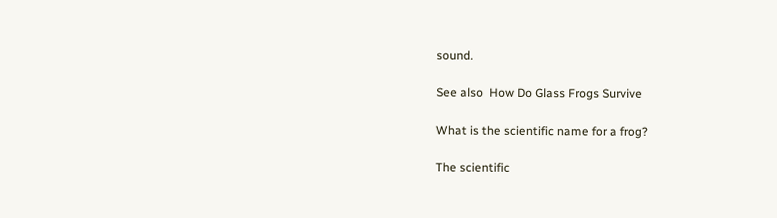sound.

See also  How Do Glass Frogs Survive

What is the scientific name for a frog?

The scientific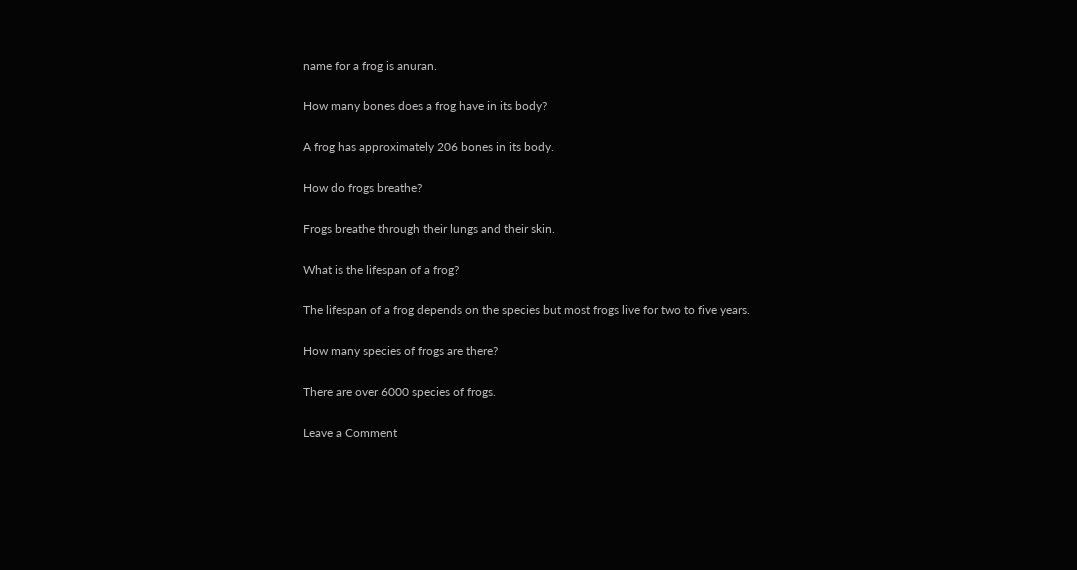name for a frog is anuran.

How many bones does a frog have in its body?

A frog has approximately 206 bones in its body.

How do frogs breathe?

Frogs breathe through their lungs and their skin.

What is the lifespan of a frog?

The lifespan of a frog depends on the species but most frogs live for two to five years.

How many species of frogs are there?

There are over 6000 species of frogs.

Leave a Comment